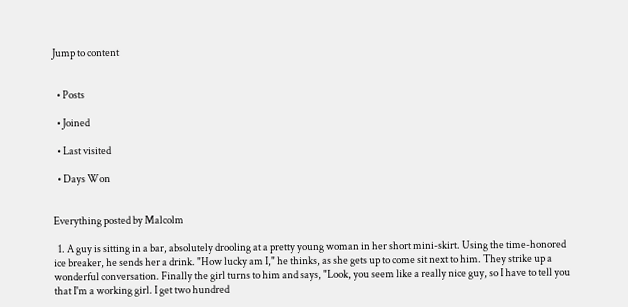Jump to content


  • Posts

  • Joined

  • Last visited

  • Days Won


Everything posted by Malcolm

  1. A guy is sitting in a bar, absolutely drooling at a pretty young woman in her short mini-skirt. Using the time-honored ice breaker, he sends her a drink. "How lucky am I," he thinks, as she gets up to come sit next to him. They strike up a wonderful conversation. Finally the girl turns to him and says, "Look, you seem like a really nice guy, so I have to tell you that I'm a working girl. I get two hundred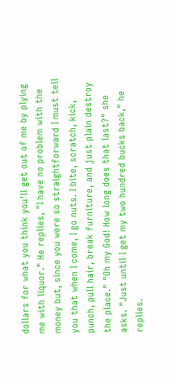dollars for what you think you'll get out of me by plying me with liquor." He replies, "I have no problem with the money but, since you were so straightforward I must tell you that when I come, I go nuts. I bite, scratch, kick, punch, pull hair, break furniture, and just plain destroy the place." "Oh my God! How long does that last?" she asks. "Just until I get my two hundred bucks back," he replies.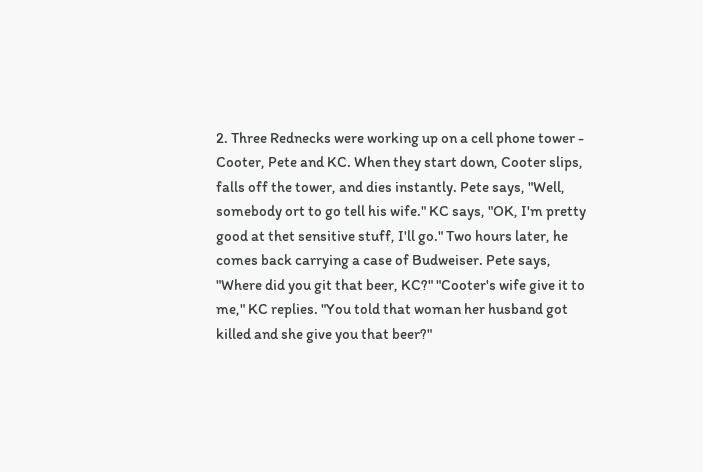2. Three Rednecks were working up on a cell phone tower - Cooter, Pete and KC. When they start down, Cooter slips, falls off the tower, and dies instantly. Pete says, "Well, somebody ort to go tell his wife." KC says, "OK, I'm pretty good at thet sensitive stuff, I'll go." Two hours later, he comes back carrying a case of Budweiser. Pete says, "Where did you git that beer, KC?" "Cooter's wife give it to me," KC replies. "You told that woman her husband got killed and she give you that beer?"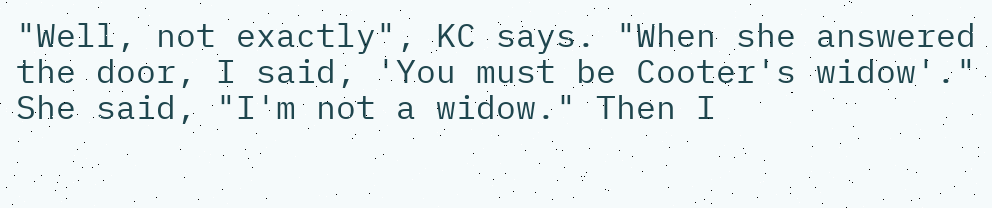"Well, not exactly", KC says. "When she answered the door, I said, 'You must be Cooter's widow'." She said, "I'm not a widow." Then I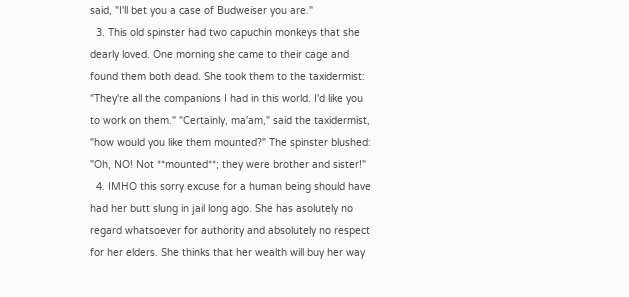said, "I'll bet you a case of Budweiser you are."
  3. This old spinster had two capuchin monkeys that she dearly loved. One morning she came to their cage and found them both dead. She took them to the taxidermist: "They're all the companions I had in this world. I'd like you to work on them." "Certainly, ma'am," said the taxidermist, "how would you like them mounted?" The spinster blushed: "Oh, NO! Not **mounted**; they were brother and sister!"
  4. IMHO this sorry excuse for a human being should have had her butt slung in jail long ago. She has asolutely no regard whatsoever for authority and absolutely no respect for her elders. She thinks that her wealth will buy her way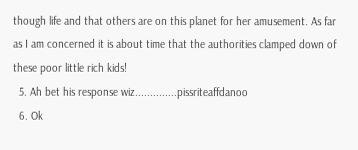though life and that others are on this planet for her amusement. As far as I am concerned it is about time that the authorities clamped down of these poor little rich kids!
  5. Ah bet his response wiz..............pissriteaffdanoo
  6. Ok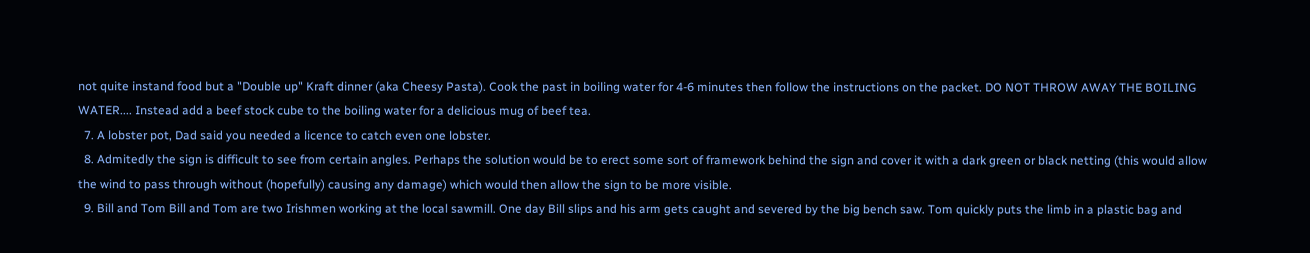not quite instand food but a "Double up" Kraft dinner (aka Cheesy Pasta). Cook the past in boiling water for 4-6 minutes then follow the instructions on the packet. DO NOT THROW AWAY THE BOILING WATER.... Instead add a beef stock cube to the boiling water for a delicious mug of beef tea.
  7. A lobster pot, Dad said you needed a licence to catch even one lobster.
  8. Admitedly the sign is difficult to see from certain angles. Perhaps the solution would be to erect some sort of framework behind the sign and cover it with a dark green or black netting (this would allow the wind to pass through without (hopefully) causing any damage) which would then allow the sign to be more visible.
  9. Bill and Tom Bill and Tom are two Irishmen working at the local sawmill. One day Bill slips and his arm gets caught and severed by the big bench saw. Tom quickly puts the limb in a plastic bag and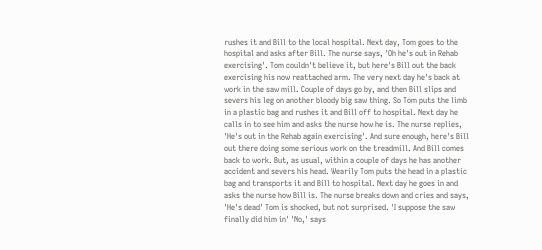rushes it and Bill to the local hospital. Next day, Tom goes to the hospital and asks after Bill. The nurse says, 'Oh he's out in Rehab exercising'. Tom couldn't believe it, but here's Bill out the back exercising his now reattached arm. The very next day he's back at work in the saw mill. Couple of days go by, and then Bill slips and severs his leg on another bloody big saw thing. So Tom puts the limb in a plastic bag and rushes it and Bill off to hospital. Next day he calls in to see him and asks the nurse how he is. The nurse replies, 'He's out in the Rehab again exercising'. And sure enough, here's Bill out there doing some serious work on the treadmill. And Bill comes back to work. But, as usual, within a couple of days he has another accident and severs his head. Wearily Tom puts the head in a plastic bag and transports it and Bill to hospital. Next day he goes in and asks the nurse how Bill is. The nurse breaks down and cries and says, 'He's dead' Tom is shocked, but not surprised. 'I suppose the saw finally did him in' 'No,' says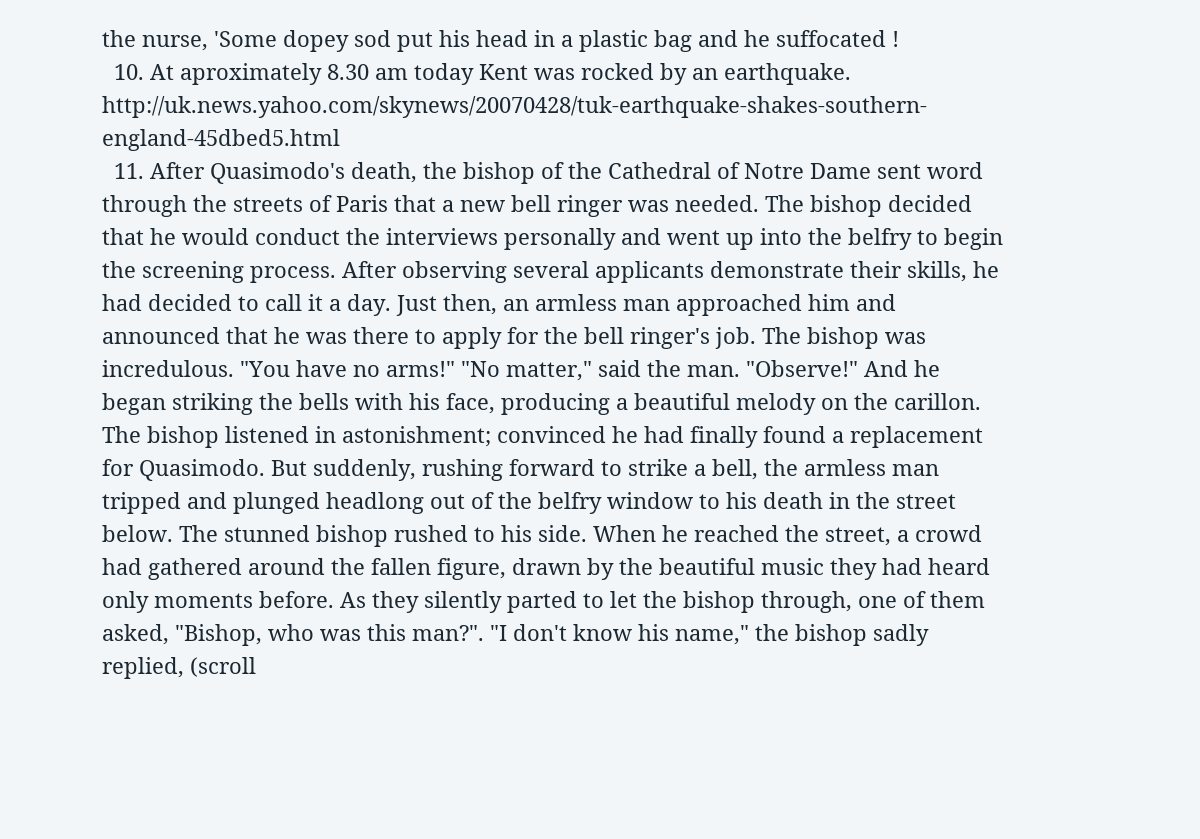the nurse, 'Some dopey sod put his head in a plastic bag and he suffocated !
  10. At aproximately 8.30 am today Kent was rocked by an earthquake. http://uk.news.yahoo.com/skynews/20070428/tuk-earthquake-shakes-southern-england-45dbed5.html
  11. After Quasimodo's death, the bishop of the Cathedral of Notre Dame sent word through the streets of Paris that a new bell ringer was needed. The bishop decided that he would conduct the interviews personally and went up into the belfry to begin the screening process. After observing several applicants demonstrate their skills, he had decided to call it a day. Just then, an armless man approached him and announced that he was there to apply for the bell ringer's job. The bishop was incredulous. "You have no arms!" "No matter," said the man. "Observe!" And he began striking the bells with his face, producing a beautiful melody on the carillon. The bishop listened in astonishment; convinced he had finally found a replacement for Quasimodo. But suddenly, rushing forward to strike a bell, the armless man tripped and plunged headlong out of the belfry window to his death in the street below. The stunned bishop rushed to his side. When he reached the street, a crowd had gathered around the fallen figure, drawn by the beautiful music they had heard only moments before. As they silently parted to let the bishop through, one of them asked, "Bishop, who was this man?". "I don't know his name," the bishop sadly replied, (scroll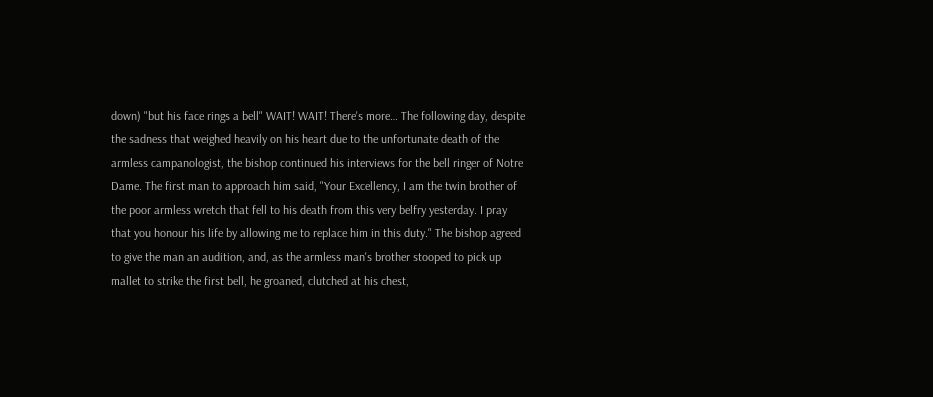down) "but his face rings a bell" WAIT! WAIT! There's more… The following day, despite the sadness that weighed heavily on his heart due to the unfortunate death of the armless campanologist, the bishop continued his interviews for the bell ringer of Notre Dame. The first man to approach him said, "Your Excellency, I am the twin brother of the poor armless wretch that fell to his death from this very belfry yesterday. I pray that you honour his life by allowing me to replace him in this duty." The bishop agreed to give the man an audition, and, as the armless man's brother stooped to pick up mallet to strike the first bell, he groaned, clutched at his chest,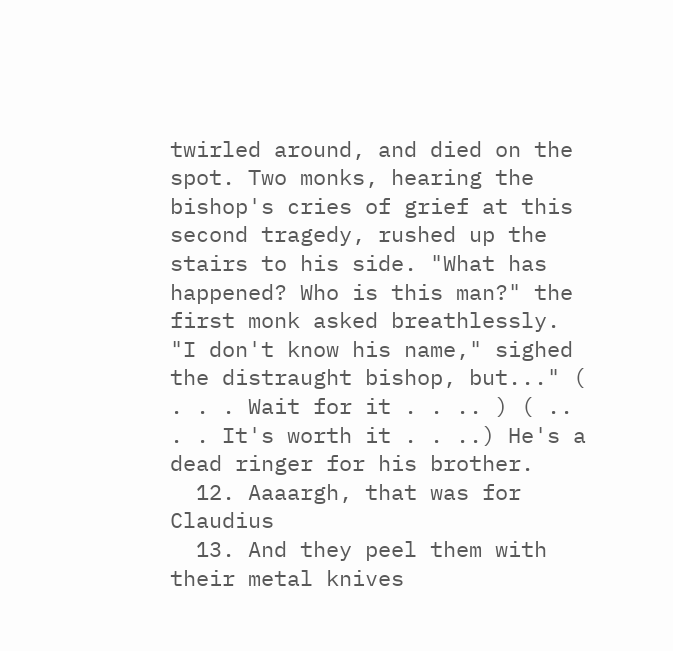twirled around, and died on the spot. Two monks, hearing the bishop's cries of grief at this second tragedy, rushed up the stairs to his side. "What has happened? Who is this man?" the first monk asked breathlessly. "I don't know his name," sighed the distraught bishop, but..." ( . . . Wait for it . . .. ) ( .. . . It's worth it . . ..) He's a dead ringer for his brother.
  12. Aaaargh, that was for Claudius
  13. And they peel them with their metal knives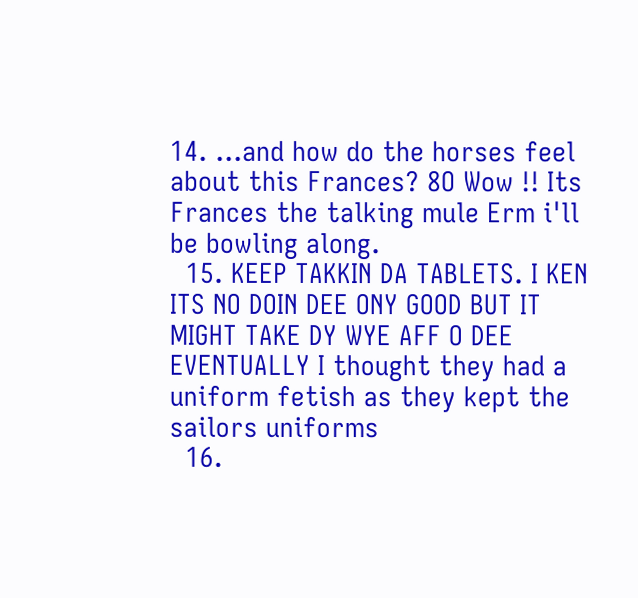14. ...and how do the horses feel about this Frances? 8O Wow !! Its Frances the talking mule Erm i'll be bowling along.
  15. KEEP TAKKIN DA TABLETS. I KEN ITS NO DOIN DEE ONY GOOD BUT IT MIGHT TAKE DY WYE AFF O DEE EVENTUALLY I thought they had a uniform fetish as they kept the sailors uniforms
  16.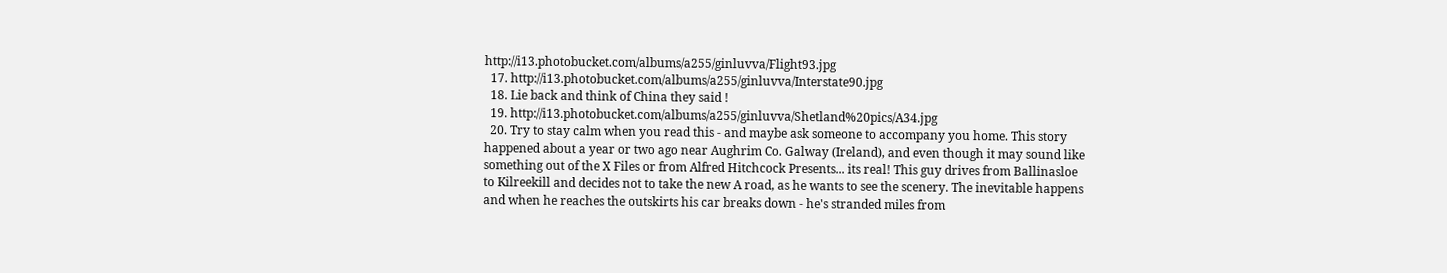http://i13.photobucket.com/albums/a255/ginluvva/Flight93.jpg
  17. http://i13.photobucket.com/albums/a255/ginluvva/Interstate90.jpg
  18. Lie back and think of China they said !
  19. http://i13.photobucket.com/albums/a255/ginluvva/Shetland%20pics/A34.jpg
  20. Try to stay calm when you read this - and maybe ask someone to accompany you home. This story happened about a year or two ago near Aughrim Co. Galway (Ireland), and even though it may sound like something out of the X Files or from Alfred Hitchcock Presents... its real! This guy drives from Ballinasloe to Kilreekill and decides not to take the new A road, as he wants to see the scenery. The inevitable happens and when he reaches the outskirts his car breaks down - he's stranded miles from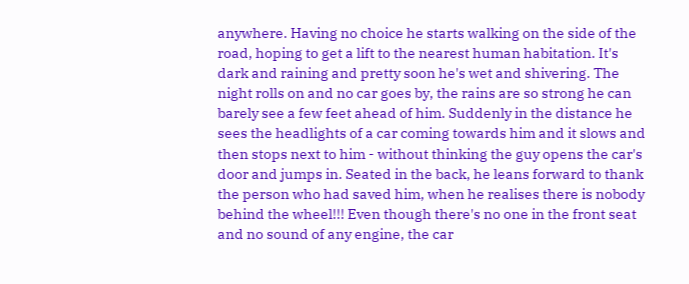anywhere. Having no choice he starts walking on the side of the road, hoping to get a lift to the nearest human habitation. It's dark and raining and pretty soon he's wet and shivering. The night rolls on and no car goes by, the rains are so strong he can barely see a few feet ahead of him. Suddenly in the distance he sees the headlights of a car coming towards him and it slows and then stops next to him - without thinking the guy opens the car's door and jumps in. Seated in the back, he leans forward to thank the person who had saved him, when he realises there is nobody behind the wheel!!! Even though there's no one in the front seat and no sound of any engine, the car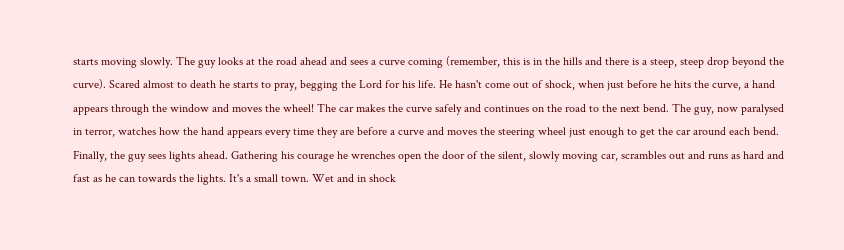starts moving slowly. The guy looks at the road ahead and sees a curve coming (remember, this is in the hills and there is a steep, steep drop beyond the curve). Scared almost to death he starts to pray, begging the Lord for his life. He hasn't come out of shock, when just before he hits the curve, a hand appears through the window and moves the wheel! The car makes the curve safely and continues on the road to the next bend. The guy, now paralysed in terror, watches how the hand appears every time they are before a curve and moves the steering wheel just enough to get the car around each bend. Finally, the guy sees lights ahead. Gathering his courage he wrenches open the door of the silent, slowly moving car, scrambles out and runs as hard and fast as he can towards the lights. It's a small town. Wet and in shock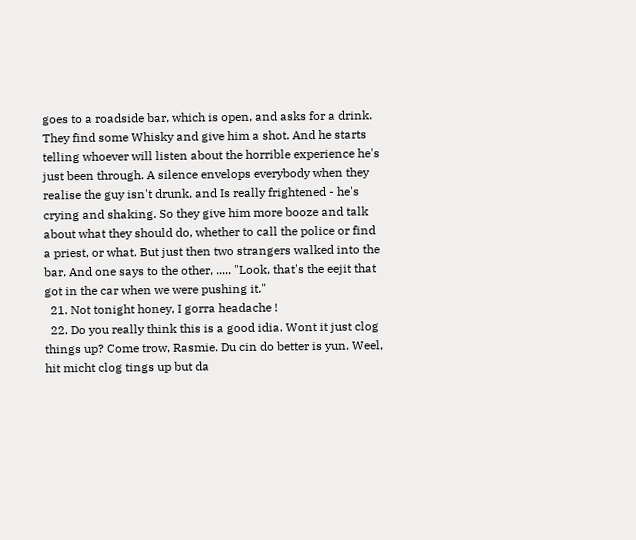goes to a roadside bar, which is open, and asks for a drink. They find some Whisky and give him a shot. And he starts telling whoever will listen about the horrible experience he's just been through. A silence envelops everybody when they realise the guy isn't drunk, and Is really frightened - he's crying and shaking. So they give him more booze and talk about what they should do, whether to call the police or find a priest, or what. But just then two strangers walked into the bar. And one says to the other, ..... "Look, that's the eejit that got in the car when we were pushing it."
  21. Not tonight honey, I gorra headache !
  22. Do you really think this is a good idia. Wont it just clog things up? Come trow, Rasmie. Du cin do better is yun. Weel, hit micht clog tings up but da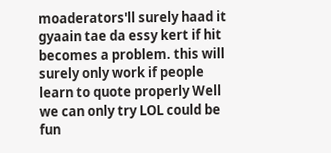moaderators'll surely haad it gyaain tae da essy kert if hit becomes a problem. this will surely only work if people learn to quote properly Well we can only try LOL could be fun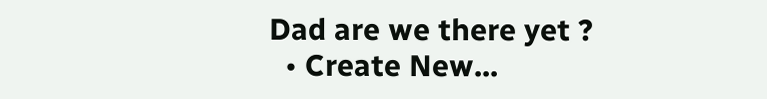Dad are we there yet ?
  • Create New...